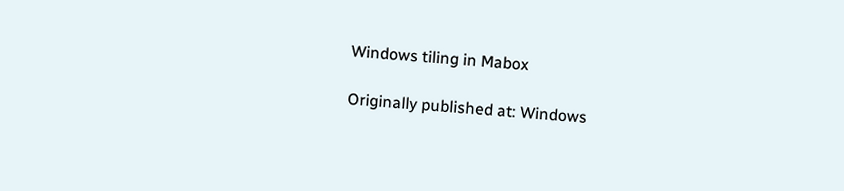Windows tiling in Mabox

Originally published at: Windows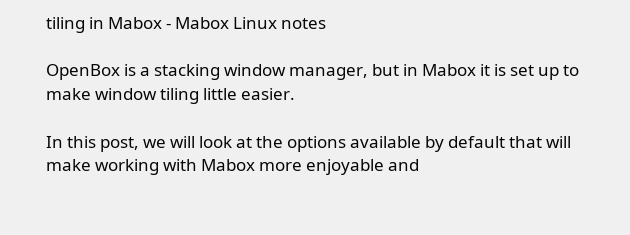tiling in Mabox - Mabox Linux notes

OpenBox is a stacking window manager, but in Mabox it is set up to make window tiling little easier.

In this post, we will look at the options available by default that will make working with Mabox more enjoyable and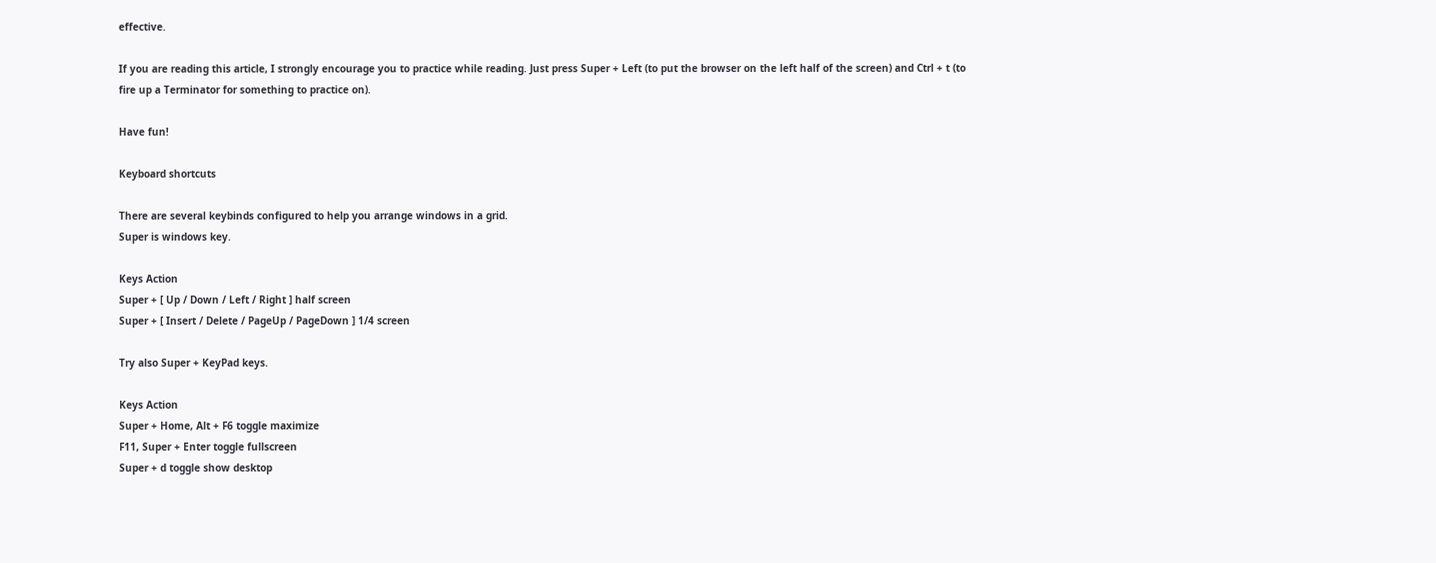effective.

If you are reading this article, I strongly encourage you to practice while reading. Just press Super + Left (to put the browser on the left half of the screen) and Ctrl + t (to fire up a Terminator for something to practice on).

Have fun!

Keyboard shortcuts

There are several keybinds configured to help you arrange windows in a grid.
Super is windows key.

Keys Action
Super + [ Up / Down / Left / Right ] half screen
Super + [ Insert / Delete / PageUp / PageDown ] 1/4 screen

Try also Super + KeyPad keys.

Keys Action
Super + Home, Alt + F6 toggle maximize
F11, Super + Enter toggle fullscreen
Super + d toggle show desktop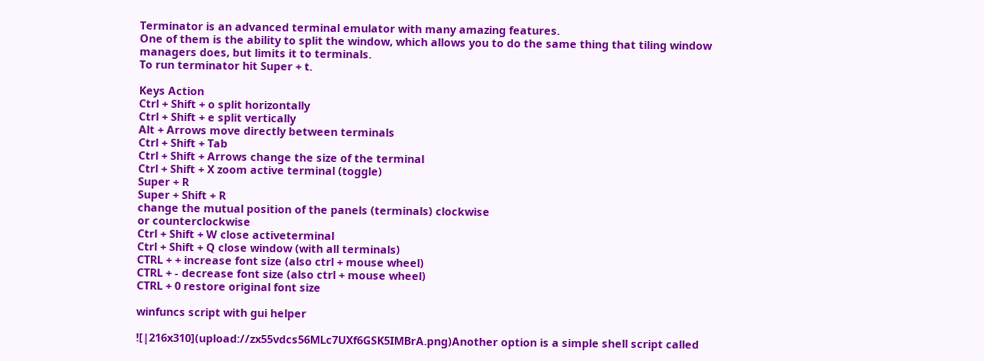Terminator is an advanced terminal emulator with many amazing features.
One of them is the ability to split the window, which allows you to do the same thing that tiling window managers does, but limits it to terminals.
To run terminator hit Super + t.

Keys Action
Ctrl + Shift + o split horizontally
Ctrl + Shift + e split vertically
Alt + Arrows move directly between terminals
Ctrl + Shift + Tab
Ctrl + Shift + Arrows change the size of the terminal
Ctrl + Shift + X zoom active terminal (toggle)
Super + R
Super + Shift + R
change the mutual position of the panels (terminals) clockwise
or counterclockwise
Ctrl + Shift + W close activeterminal
Ctrl + Shift + Q close window (with all terminals)
CTRL + + increase font size (also ctrl + mouse wheel)
CTRL + - decrease font size (also ctrl + mouse wheel)
CTRL + 0 restore original font size

winfuncs script with gui helper

![|216x310](upload://zx55vdcs56MLc7UXf6GSK5IMBrA.png)Another option is a simple shell script called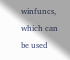winfuncs, which can be used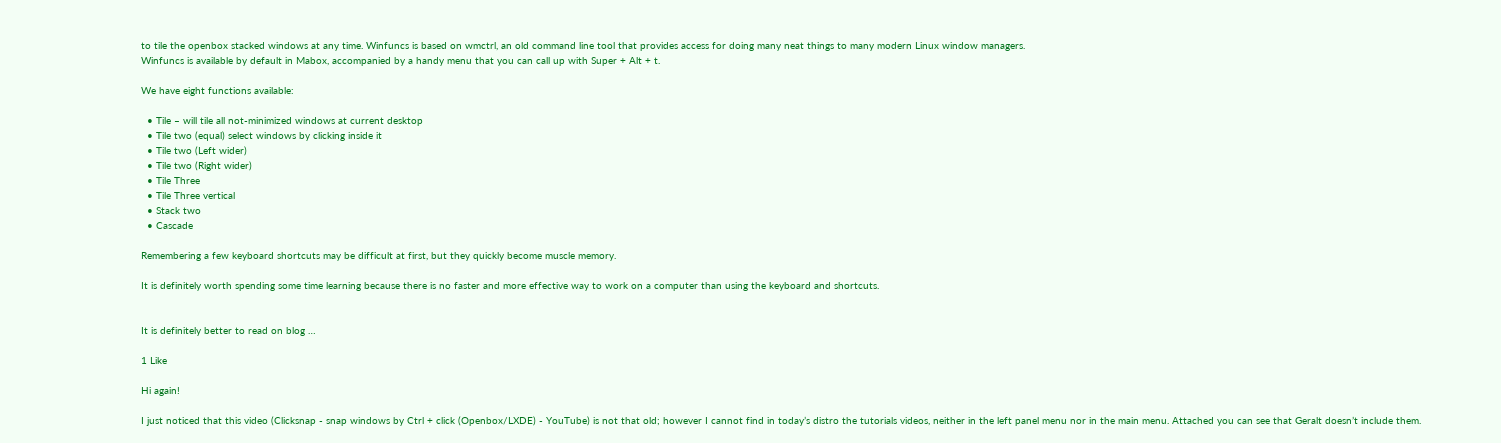to tile the openbox stacked windows at any time. Winfuncs is based on wmctrl, an old command line tool that provides access for doing many neat things to many modern Linux window managers.
Winfuncs is available by default in Mabox, accompanied by a handy menu that you can call up with Super + Alt + t.

We have eight functions available:

  • Tile – will tile all not-minimized windows at current desktop
  • Tile two (equal) select windows by clicking inside it
  • Tile two (Left wider)
  • Tile two (Right wider)
  • Tile Three
  • Tile Three vertical
  • Stack two
  • Cascade

Remembering a few keyboard shortcuts may be difficult at first, but they quickly become muscle memory.

It is definitely worth spending some time learning because there is no faster and more effective way to work on a computer than using the keyboard and shortcuts.


It is definitely better to read on blog …

1 Like

Hi again!

I just noticed that this video (Clicksnap - snap windows by Ctrl + click (Openbox/LXDE) - YouTube) is not that old; however I cannot find in today’s distro the tutorials videos, neither in the left panel menu nor in the main menu. Attached you can see that Geralt doesn’t include them.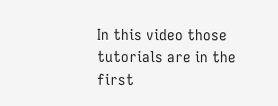In this video those tutorials are in the first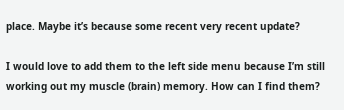place. Maybe it’s because some recent very recent update?

I would love to add them to the left side menu because I’m still working out my muscle (brain) memory. How can I find them?